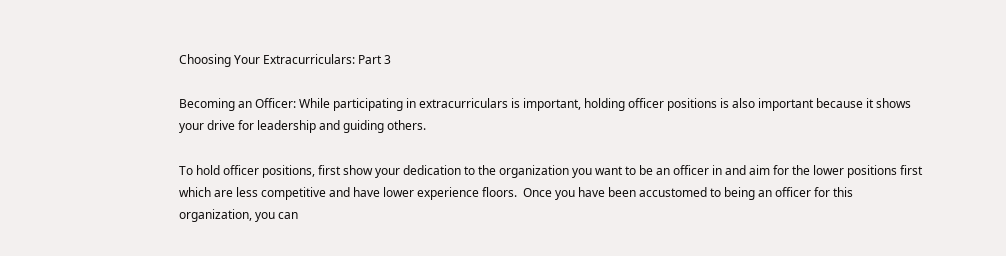Choosing Your Extracurriculars: Part 3

Becoming an Officer: While participating in extracurriculars is important, holding officer positions is also important because it shows your drive for leadership and guiding others.

To hold officer positions, first show your dedication to the organization you want to be an officer in and aim for the lower positions first which are less competitive and have lower experience floors.  Once you have been accustomed to being an officer for this organization, you can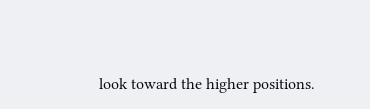look toward the higher positions.